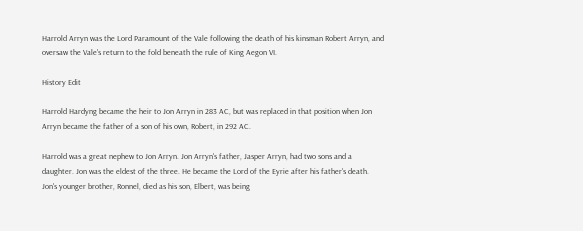Harrold Arryn was the Lord Paramount of the Vale following the death of his kinsman Robert Arryn, and oversaw the Vale's return to the fold beneath the rule of King Aegon VI.

History Edit

Harrold Hardyng became the heir to Jon Arryn in 283 AC, but was replaced in that position when Jon Arryn became the father of a son of his own, Robert, in 292 AC.

Harrold was a great nephew to Jon Arryn. Jon Arryn's father, Jasper Arryn, had two sons and a daughter. Jon was the eldest of the three. He became the Lord of the Eyrie after his father's death. Jon's younger brother, Ronnel, died as his son, Elbert, was being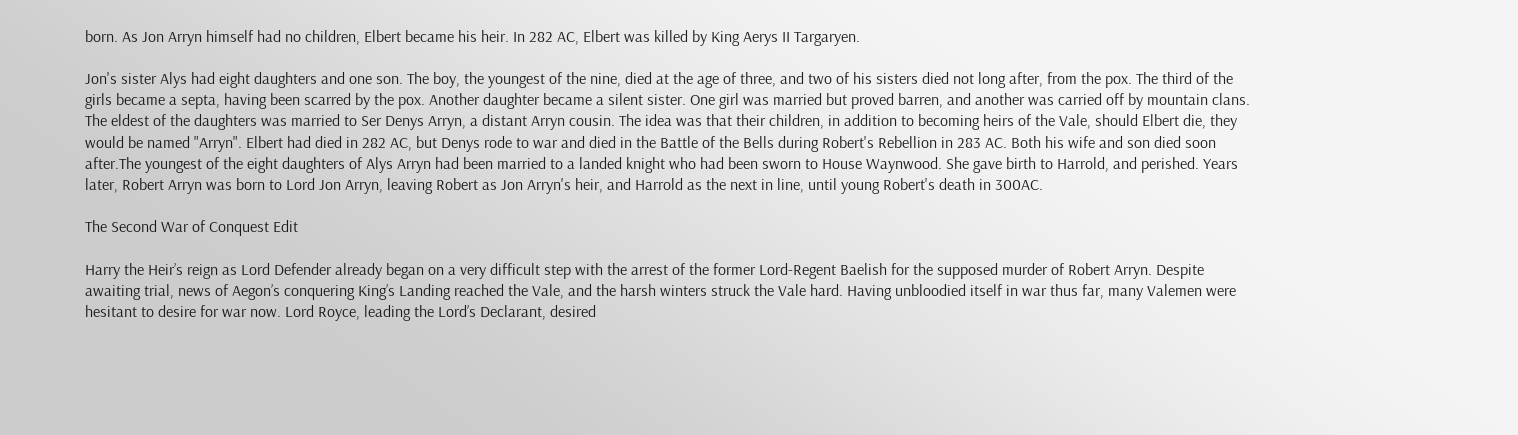born. As Jon Arryn himself had no children, Elbert became his heir. In 282 AC, Elbert was killed by King Aerys II Targaryen.

Jon's sister Alys had eight daughters and one son. The boy, the youngest of the nine, died at the age of three, and two of his sisters died not long after, from the pox. The third of the girls became a septa, having been scarred by the pox. Another daughter became a silent sister. One girl was married but proved barren, and another was carried off by mountain clans. The eldest of the daughters was married to Ser Denys Arryn, a distant Arryn cousin. The idea was that their children, in addition to becoming heirs of the Vale, should Elbert die, they would be named "Arryn". Elbert had died in 282 AC, but Denys rode to war and died in the Battle of the Bells during Robert's Rebellion in 283 AC. Both his wife and son died soon after.The youngest of the eight daughters of Alys Arryn had been married to a landed knight who had been sworn to House Waynwood. She gave birth to Harrold, and perished. Years later, Robert Arryn was born to Lord Jon Arryn, leaving Robert as Jon Arryn's heir, and Harrold as the next in line, until young Robert's death in 300AC.

The Second War of Conquest Edit

Harry the Heir’s reign as Lord Defender already began on a very difficult step with the arrest of the former Lord-Regent Baelish for the supposed murder of Robert Arryn. Despite awaiting trial, news of Aegon’s conquering King’s Landing reached the Vale, and the harsh winters struck the Vale hard. Having unbloodied itself in war thus far, many Valemen were hesitant to desire for war now. Lord Royce, leading the Lord’s Declarant, desired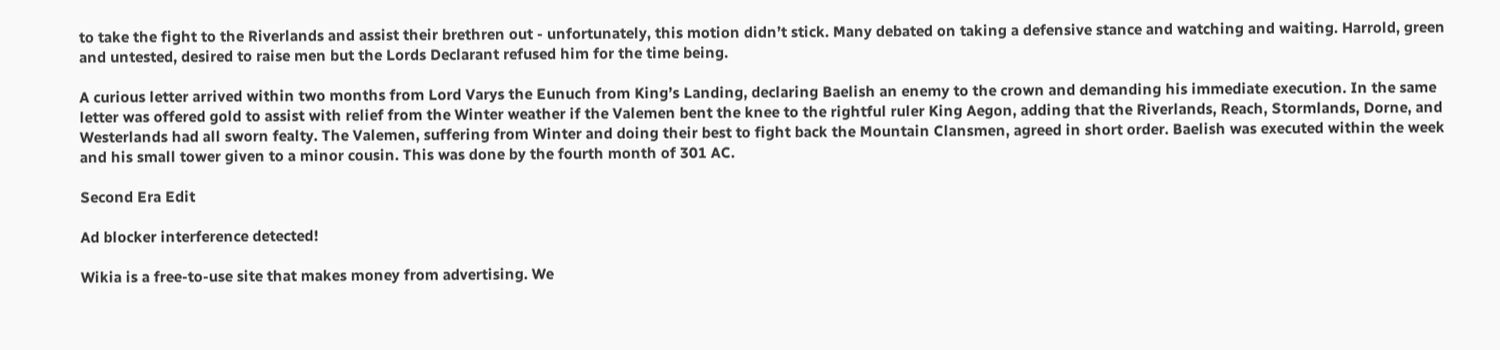to take the fight to the Riverlands and assist their brethren out - unfortunately, this motion didn’t stick. Many debated on taking a defensive stance and watching and waiting. Harrold, green and untested, desired to raise men but the Lords Declarant refused him for the time being.

A curious letter arrived within two months from Lord Varys the Eunuch from King’s Landing, declaring Baelish an enemy to the crown and demanding his immediate execution. In the same letter was offered gold to assist with relief from the Winter weather if the Valemen bent the knee to the rightful ruler King Aegon, adding that the Riverlands, Reach, Stormlands, Dorne, and Westerlands had all sworn fealty. The Valemen, suffering from Winter and doing their best to fight back the Mountain Clansmen, agreed in short order. Baelish was executed within the week and his small tower given to a minor cousin. This was done by the fourth month of 301 AC.

Second Era Edit

Ad blocker interference detected!

Wikia is a free-to-use site that makes money from advertising. We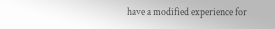have a modified experience for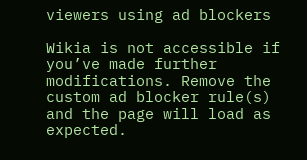viewers using ad blockers

Wikia is not accessible if you’ve made further modifications. Remove the custom ad blocker rule(s) and the page will load as expected.